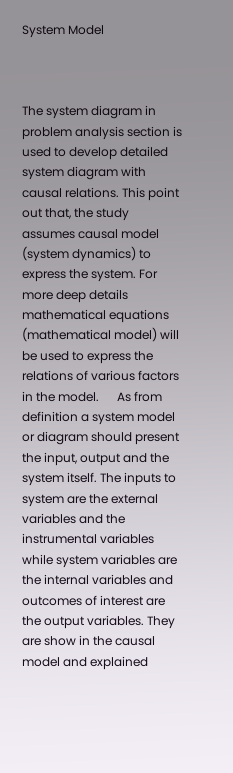System Model



The system diagram in problem analysis section is used to develop detailed system diagram with causal relations. This point out that, the study assumes causal model (system dynamics) to express the system. For more deep details mathematical equations (mathematical model) will be used to express the relations of various factors in the model.      As from definition a system model or diagram should present the input, output and the system itself. The inputs to system are the external variables and the instrumental variables while system variables are the internal variables and outcomes of interest are the output variables. They are show in the causal model and explained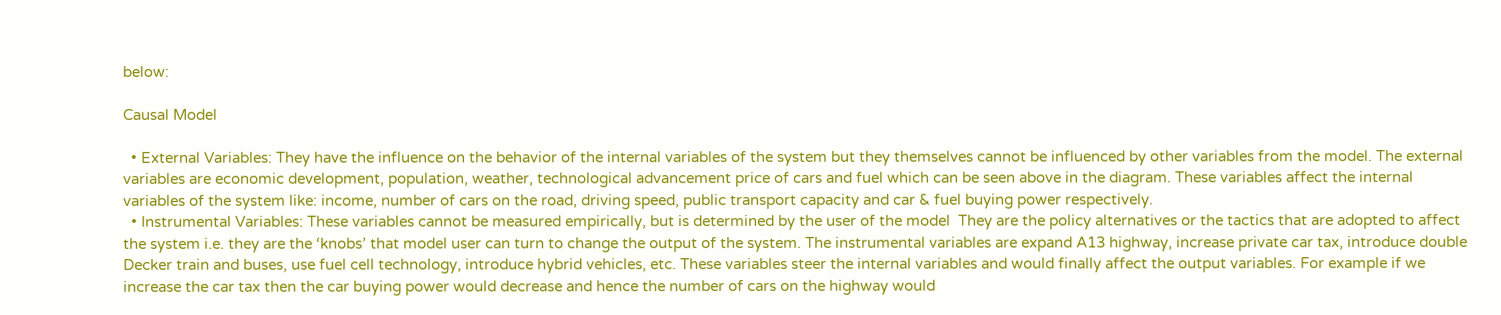below:

Causal Model

  • External Variables: They have the influence on the behavior of the internal variables of the system but they themselves cannot be influenced by other variables from the model. The external variables are economic development, population, weather, technological advancement price of cars and fuel which can be seen above in the diagram. These variables affect the internal variables of the system like: income, number of cars on the road, driving speed, public transport capacity and car & fuel buying power respectively.
  • Instrumental Variables: These variables cannot be measured empirically, but is determined by the user of the model  They are the policy alternatives or the tactics that are adopted to affect the system i.e. they are the ‘knobs’ that model user can turn to change the output of the system. The instrumental variables are expand A13 highway, increase private car tax, introduce double Decker train and buses, use fuel cell technology, introduce hybrid vehicles, etc. These variables steer the internal variables and would finally affect the output variables. For example if we increase the car tax then the car buying power would decrease and hence the number of cars on the highway would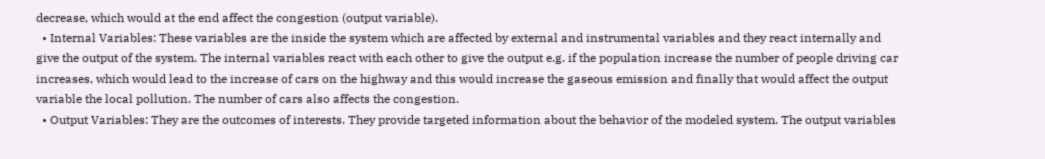decrease, which would at the end affect the congestion (output variable).
  • Internal Variables: These variables are the inside the system which are affected by external and instrumental variables and they react internally and give the output of the system. The internal variables react with each other to give the output e.g. if the population increase the number of people driving car increases, which would lead to the increase of cars on the highway and this would increase the gaseous emission and finally that would affect the output variable the local pollution. The number of cars also affects the congestion.
  • Output Variables: They are the outcomes of interests. They provide targeted information about the behavior of the modeled system. The output variables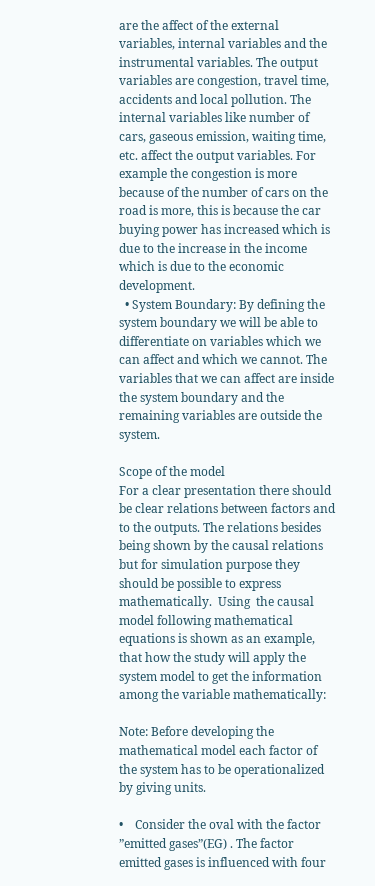are the affect of the external variables, internal variables and the instrumental variables. The output variables are congestion, travel time, accidents and local pollution. The internal variables like number of cars, gaseous emission, waiting time, etc. affect the output variables. For example the congestion is more because of the number of cars on the road is more, this is because the car buying power has increased which is due to the increase in the income which is due to the economic development.
  • System Boundary: By defining the system boundary we will be able to differentiate on variables which we can affect and which we cannot. The variables that we can affect are inside the system boundary and the remaining variables are outside the system.

Scope of the model
For a clear presentation there should be clear relations between factors and to the outputs. The relations besides being shown by the causal relations but for simulation purpose they should be possible to express mathematically.  Using  the causal model following mathematical equations is shown as an example, that how the study will apply the system model to get the information among the variable mathematically:

Note: Before developing the mathematical model each factor of the system has to be operationalized by giving units.

•    Consider the oval with the factor ”emitted gases”(EG) . The factor emitted gases is influenced with four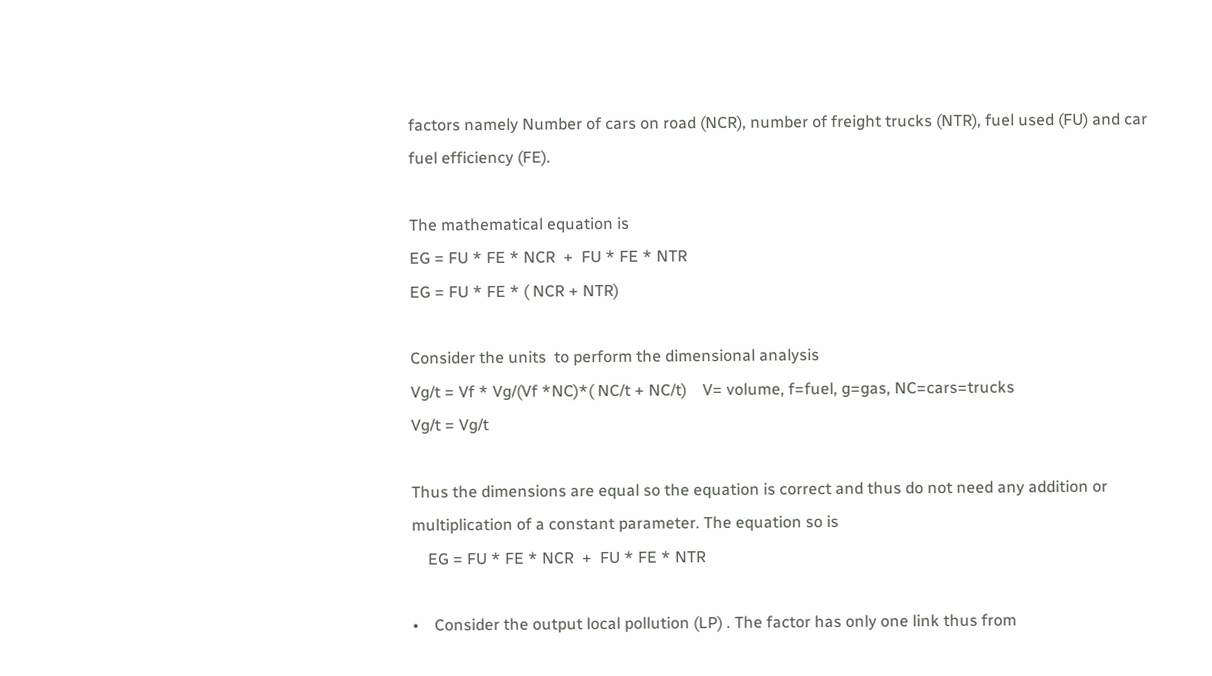factors namely Number of cars on road (NCR), number of freight trucks (NTR), fuel used (FU) and car fuel efficiency (FE).

The mathematical equation is
EG = FU * FE * NCR  +  FU * FE * NTR
EG = FU * FE * ( NCR + NTR)

Consider the units  to perform the dimensional analysis
Vg/t = Vf * Vg/(Vf *NC)*( NC/t + NC/t)    V= volume, f=fuel, g=gas, NC=cars=trucks
Vg/t = Vg/t

Thus the dimensions are equal so the equation is correct and thus do not need any addition or multiplication of a constant parameter. The equation so is
    EG = FU * FE * NCR  +  FU * FE * NTR

•    Consider the output local pollution (LP) . The factor has only one link thus from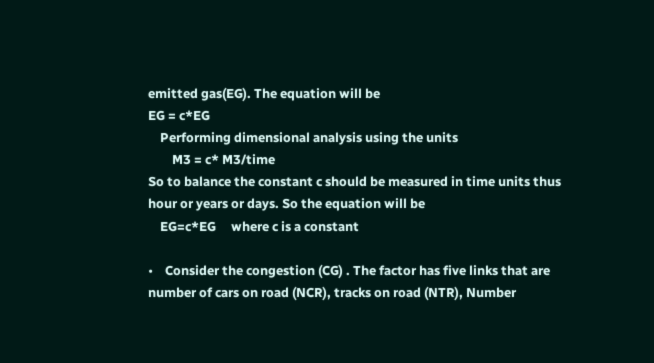emitted gas(EG). The equation will be
EG = c*EG
    Performing dimensional analysis using the units
        M3 = c* M3/time
So to balance the constant c should be measured in time units thus hour or years or days. So the equation will be
    EG=c*EG     where c is a constant

•    Consider the congestion (CG) . The factor has five links that are number of cars on road (NCR), tracks on road (NTR), Number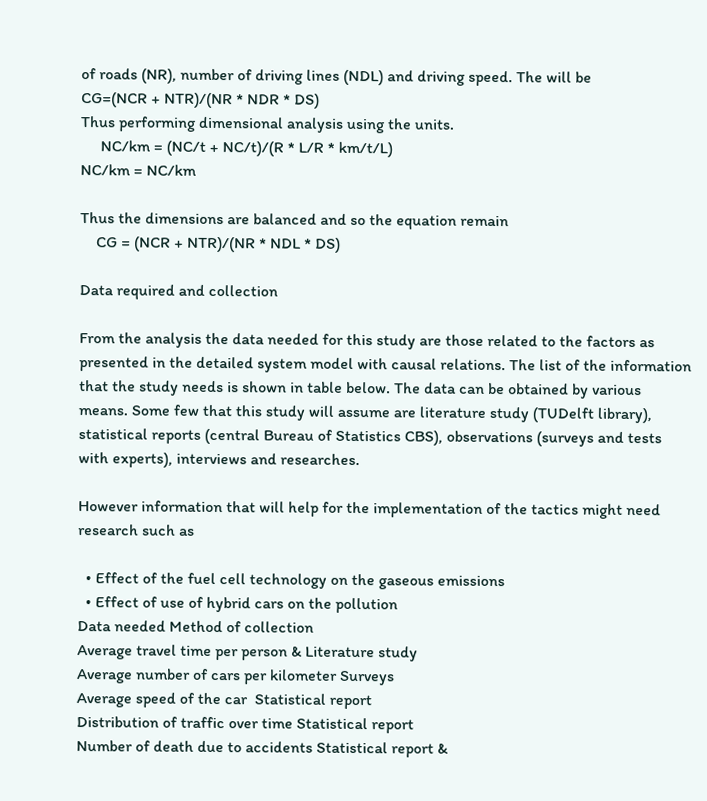of roads (NR), number of driving lines (NDL) and driving speed. The will be
CG=(NCR + NTR)/(NR * NDR * DS)
Thus performing dimensional analysis using the units.
     NC/km = (NC/t + NC/t)/(R * L/R * km/t/L)
NC/km = NC/km

Thus the dimensions are balanced and so the equation remain
    CG = (NCR + NTR)/(NR * NDL * DS)

Data required and collection

From the analysis the data needed for this study are those related to the factors as presented in the detailed system model with causal relations. The list of the information that the study needs is shown in table below. The data can be obtained by various means. Some few that this study will assume are literature study (TUDelft library), statistical reports (central Bureau of Statistics CBS), observations (surveys and tests with experts), interviews and researches.

However information that will help for the implementation of the tactics might need research such as

  • Effect of the fuel cell technology on the gaseous emissions
  • Effect of use of hybrid cars on the pollution
Data needed Method of collection
Average travel time per person & Literature study
Average number of cars per kilometer Surveys
Average speed of the car  Statistical report
Distribution of traffic over time Statistical report
Number of death due to accidents Statistical report &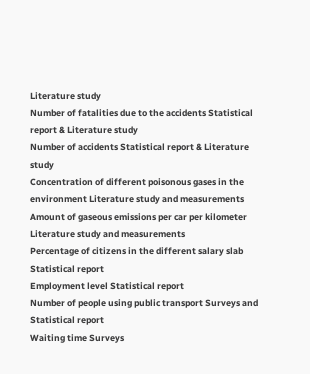Literature study
Number of fatalities due to the accidents Statistical report & Literature study
Number of accidents Statistical report & Literature study
Concentration of different poisonous gases in the environment Literature study and measurements
Amount of gaseous emissions per car per kilometer  Literature study and measurements
Percentage of citizens in the different salary slab Statistical report
Employment level Statistical report
Number of people using public transport Surveys and Statistical report
Waiting time Surveys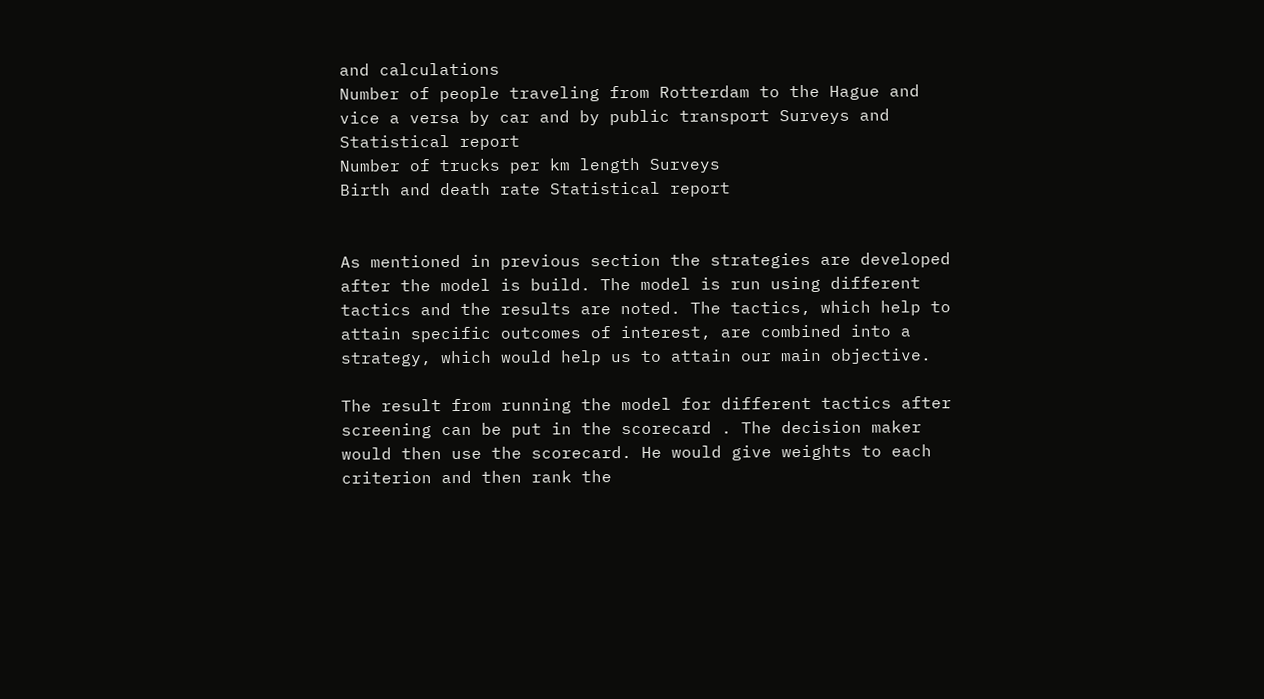and calculations
Number of people traveling from Rotterdam to the Hague and vice a versa by car and by public transport Surveys and Statistical report
Number of trucks per km length Surveys
Birth and death rate Statistical report


As mentioned in previous section the strategies are developed after the model is build. The model is run using different tactics and the results are noted. The tactics, which help to attain specific outcomes of interest, are combined into a strategy, which would help us to attain our main objective.

The result from running the model for different tactics after screening can be put in the scorecard . The decision maker would then use the scorecard. He would give weights to each criterion and then rank the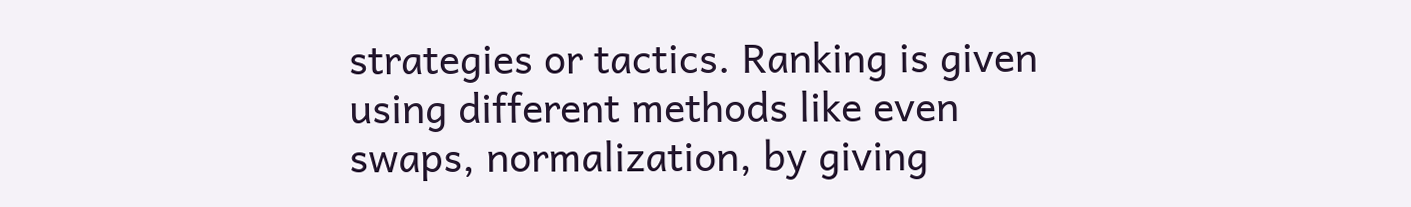strategies or tactics. Ranking is given using different methods like even swaps, normalization, by giving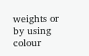weights or by using colour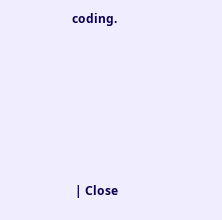coding.






 | Close